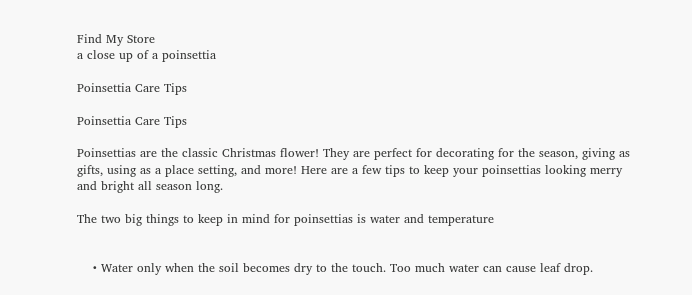Find My Store
a close up of a poinsettia

Poinsettia Care Tips

Poinsettia Care Tips

Poinsettias are the classic Christmas flower! They are perfect for decorating for the season, giving as gifts, using as a place setting, and more! Here are a few tips to keep your poinsettias looking merry and bright all season long.

The two big things to keep in mind for poinsettias is water and temperature


    • Water only when the soil becomes dry to the touch. Too much water can cause leaf drop.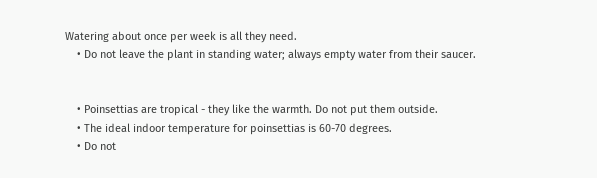Watering about once per week is all they need.
    • Do not leave the plant in standing water; always empty water from their saucer.


    • Poinsettias are tropical - they like the warmth. Do not put them outside.
    • The ideal indoor temperature for poinsettias is 60-70 degrees.
    • Do not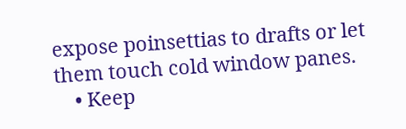expose poinsettias to drafts or let them touch cold window panes.
    • Keep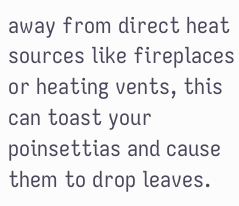away from direct heat sources like fireplaces or heating vents, this can toast your poinsettias and cause them to drop leaves.